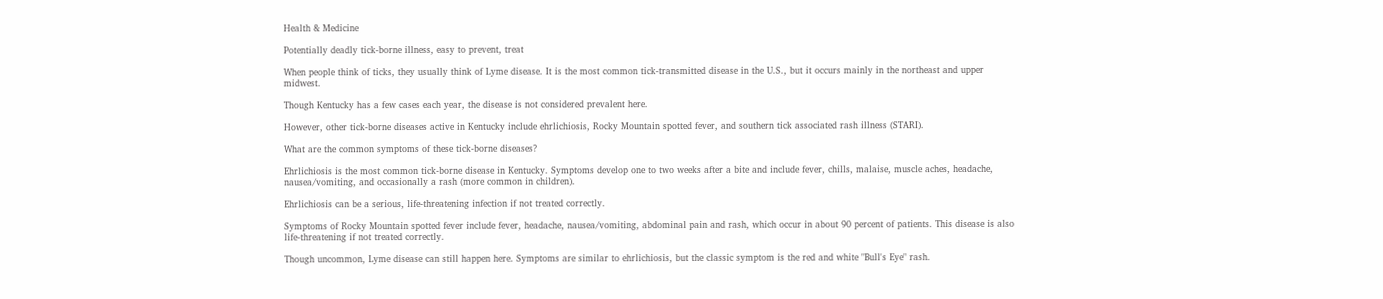Health & Medicine

Potentially deadly tick-borne illness, easy to prevent, treat

When people think of ticks, they usually think of Lyme disease. It is the most common tick-transmitted disease in the U.S., but it occurs mainly in the northeast and upper midwest.

Though Kentucky has a few cases each year, the disease is not considered prevalent here.

However, other tick-borne diseases active in Kentucky include ehrlichiosis, Rocky Mountain spotted fever, and southern tick associated rash illness (STARI).

What are the common symptoms of these tick-borne diseases?

Ehrlichiosis is the most common tick-borne disease in Kentucky. Symptoms develop one to two weeks after a bite and include fever, chills, malaise, muscle aches, headache, nausea/vomiting, and occasionally a rash (more common in children).

Ehrlichiosis can be a serious, life-threatening infection if not treated correctly.

Symptoms of Rocky Mountain spotted fever include fever, headache, nausea/vomiting, abdominal pain and rash, which occur in about 90 percent of patients. This disease is also life-threatening if not treated correctly.

Though uncommon, Lyme disease can still happen here. Symptoms are similar to ehrlichiosis, but the classic symptom is the red and white "Bull's Eye" rash.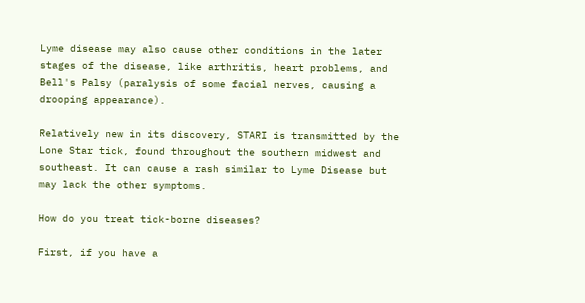Lyme disease may also cause other conditions in the later stages of the disease, like arthritis, heart problems, and Bell's Palsy (paralysis of some facial nerves, causing a drooping appearance).

Relatively new in its discovery, STARI is transmitted by the Lone Star tick, found throughout the southern midwest and southeast. It can cause a rash similar to Lyme Disease but may lack the other symptoms.

How do you treat tick-borne diseases?

First, if you have a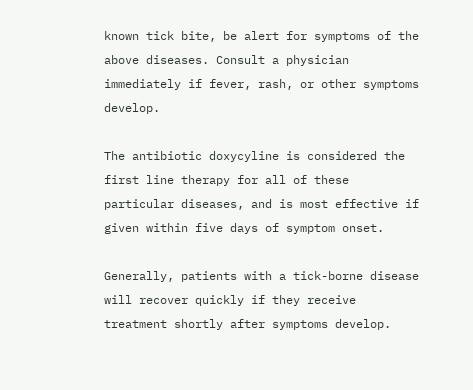known tick bite, be alert for symptoms of the above diseases. Consult a physician immediately if fever, rash, or other symptoms develop.

The antibiotic doxycyline is considered the first line therapy for all of these particular diseases, and is most effective if given within five days of symptom onset.

Generally, patients with a tick-borne disease will recover quickly if they receive treatment shortly after symptoms develop.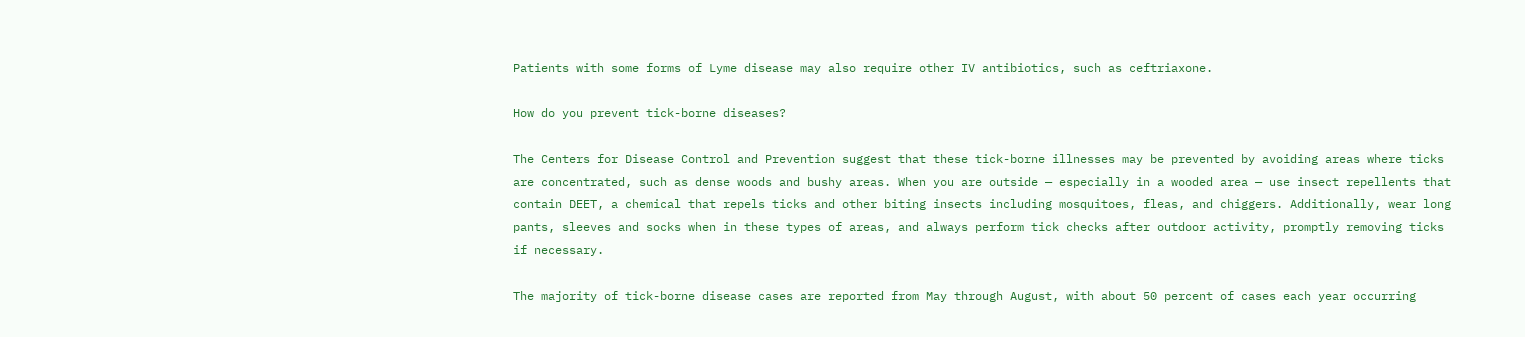Patients with some forms of Lyme disease may also require other IV antibiotics, such as ceftriaxone.

How do you prevent tick-borne diseases?

The Centers for Disease Control and Prevention suggest that these tick-borne illnesses may be prevented by avoiding areas where ticks are concentrated, such as dense woods and bushy areas. When you are outside — especially in a wooded area — use insect repellents that contain DEET, a chemical that repels ticks and other biting insects including mosquitoes, fleas, and chiggers. Additionally, wear long pants, sleeves and socks when in these types of areas, and always perform tick checks after outdoor activity, promptly removing ticks if necessary.

The majority of tick-borne disease cases are reported from May through August, with about 50 percent of cases each year occurring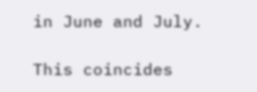in June and July.

This coincides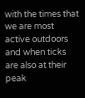with the times that we are most active outdoors and when ticks are also at their peak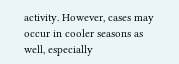activity. However, cases may occur in cooler seasons as well, especially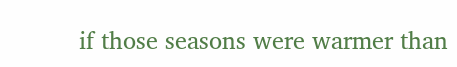if those seasons were warmer than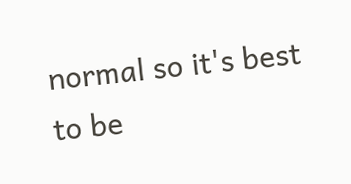normal so it's best to be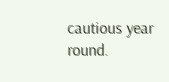cautious year round.